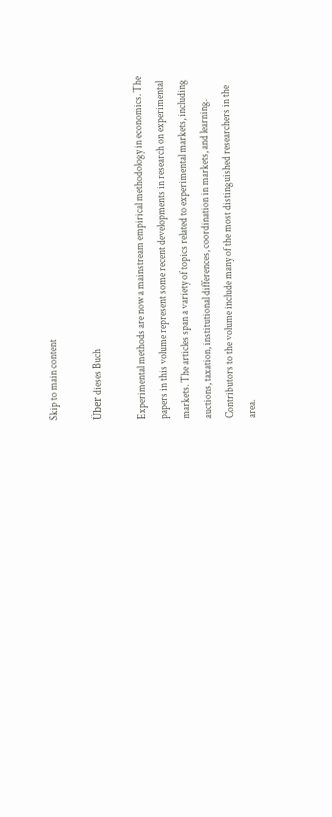Skip to main content

Über dieses Buch

Experimental methods are now a mainstream empirical methodology in economics. The papers in this volume represent some recent developments in research on experimental markets. The articles span a variety of topics related to experimental markets, including auctions, taxation, institutional differences, coordination in markets, and learning. Contributors to the volume include many of the most distinguished researchers in the area.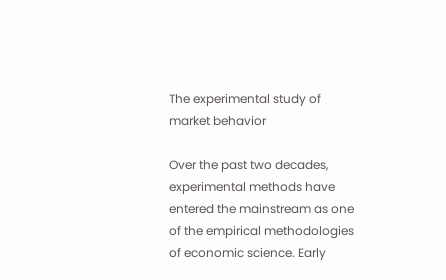The experimental study of market behavior

Over the past two decades, experimental methods have entered the mainstream as one of the empirical methodologies of economic science. Early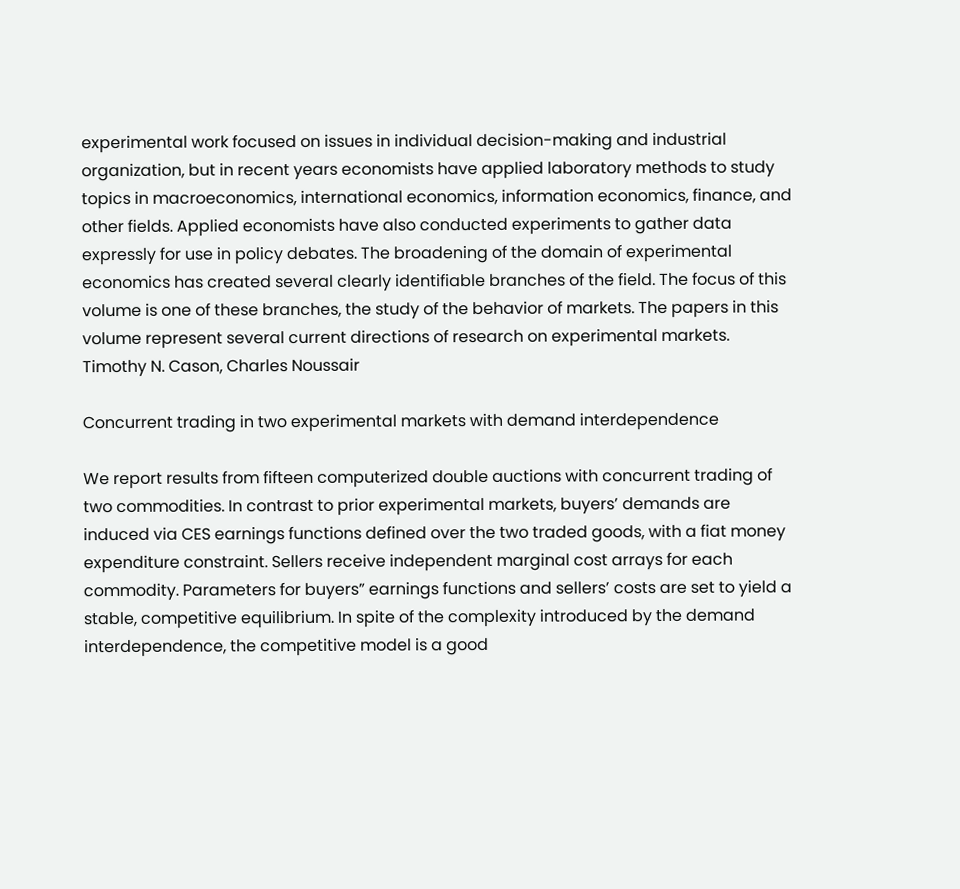experimental work focused on issues in individual decision-making and industrial organization, but in recent years economists have applied laboratory methods to study topics in macroeconomics, international economics, information economics, finance, and other fields. Applied economists have also conducted experiments to gather data expressly for use in policy debates. The broadening of the domain of experimental economics has created several clearly identifiable branches of the field. The focus of this volume is one of these branches, the study of the behavior of markets. The papers in this volume represent several current directions of research on experimental markets.
Timothy N. Cason, Charles Noussair

Concurrent trading in two experimental markets with demand interdependence

We report results from fifteen computerized double auctions with concurrent trading of two commodities. In contrast to prior experimental markets, buyers’ demands are induced via CES earnings functions defined over the two traded goods, with a fiat money expenditure constraint. Sellers receive independent marginal cost arrays for each commodity. Parameters for buyers” earnings functions and sellers’ costs are set to yield a stable, competitive equilibrium. In spite of the complexity introduced by the demand interdependence, the competitive model is a good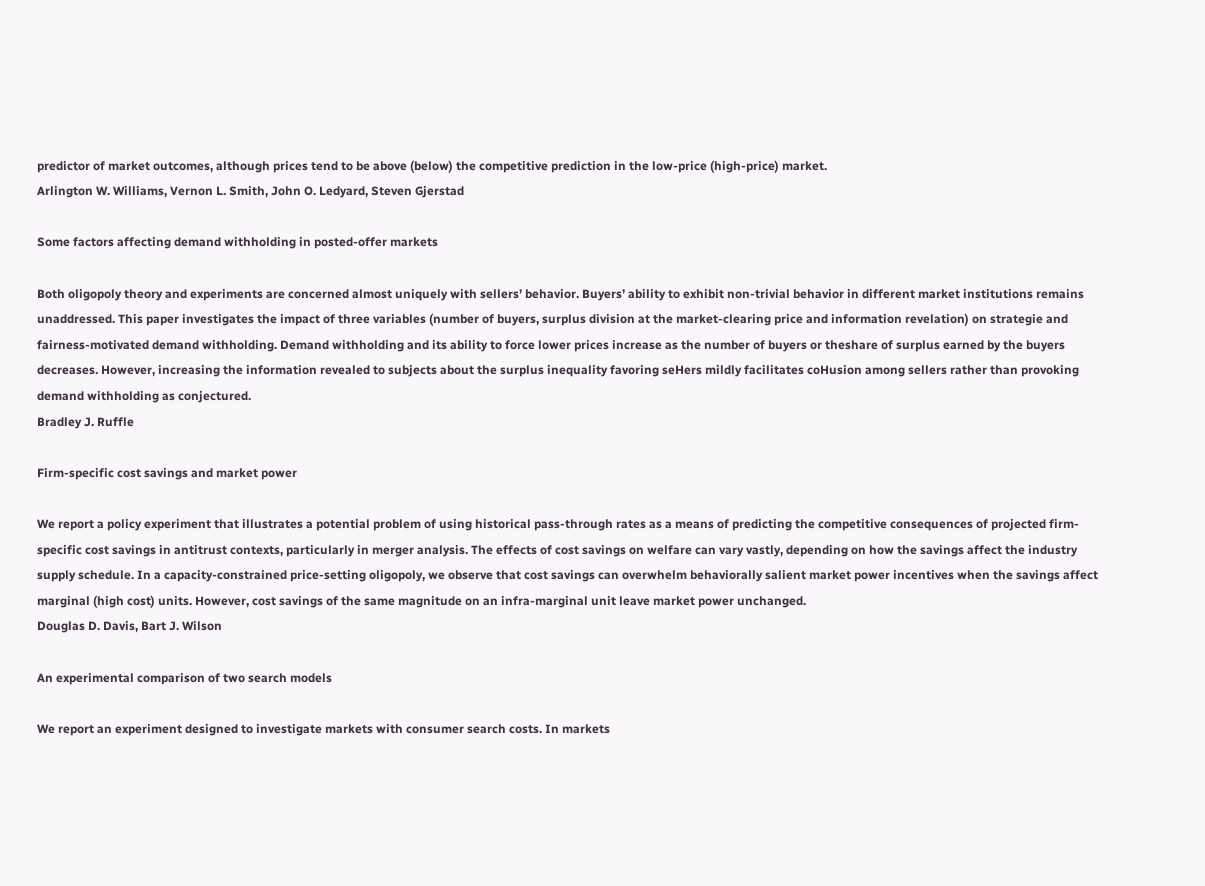predictor of market outcomes, although prices tend to be above (below) the competitive prediction in the low-price (high-price) market.
Arlington W. Williams, Vernon L. Smith, John O. Ledyard, Steven Gjerstad

Some factors affecting demand withholding in posted-offer markets

Both oligopoly theory and experiments are concerned almost uniquely with sellers’ behavior. Buyers’ ability to exhibit non-trivial behavior in different market institutions remains unaddressed. This paper investigates the impact of three variables (number of buyers, surplus division at the market-clearing price and information revelation) on strategie and fairness-motivated demand withholding. Demand withholding and its ability to force lower prices increase as the number of buyers or theshare of surplus earned by the buyers decreases. However, increasing the information revealed to subjects about the surplus inequality favoring seHers mildly facilitates coHusion among sellers rather than provoking demand withholding as conjectured.
Bradley J. Ruffle

Firm-specific cost savings and market power

We report a policy experiment that illustrates a potential problem of using historical pass-through rates as a means of predicting the competitive consequences of projected firm-specific cost savings in antitrust contexts, particularly in merger analysis. The effects of cost savings on welfare can vary vastly, depending on how the savings affect the industry supply schedule. In a capacity-constrained price-setting oligopoly, we observe that cost savings can overwhelm behaviorally salient market power incentives when the savings affect marginal (high cost) units. However, cost savings of the same magnitude on an infra-marginal unit leave market power unchanged.
Douglas D. Davis, Bart J. Wilson

An experimental comparison of two search models

We report an experiment designed to investigate markets with consumer search costs. In markets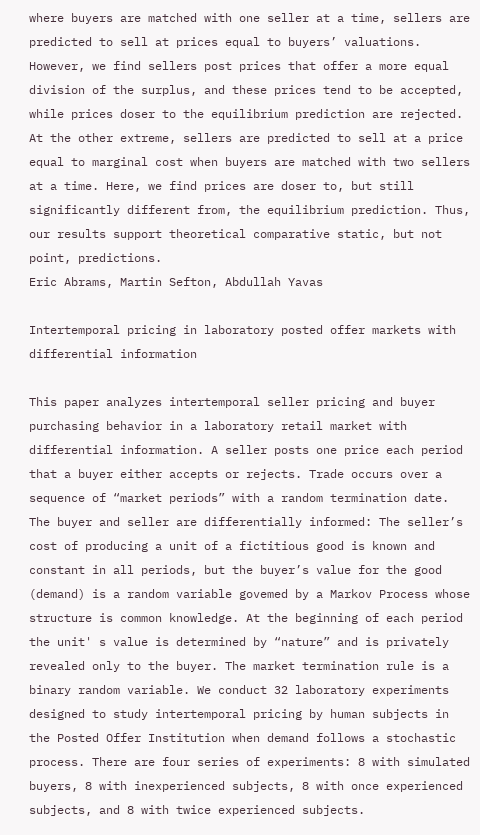where buyers are matched with one seller at a time, sellers are predicted to sell at prices equal to buyers’ valuations. However, we find sellers post prices that offer a more equal division of the surplus, and these prices tend to be accepted, while prices doser to the equilibrium prediction are rejected. At the other extreme, sellers are predicted to sell at a price equal to marginal cost when buyers are matched with two sellers at a time. Here, we find prices are doser to, but still significantly different from, the equilibrium prediction. Thus, our results support theoretical comparative static, but not point, predictions.
Eric Abrams, Martin Sefton, Abdullah Yavas

Intertemporal pricing in laboratory posted offer markets with differential information

This paper analyzes intertemporal seller pricing and buyer purchasing behavior in a laboratory retail market with differential information. A seller posts one price each period that a buyer either accepts or rejects. Trade occurs over a sequence of “market periods” with a random termination date. The buyer and seller are differentially informed: The seller’s cost of producing a unit of a fictitious good is known and constant in all periods, but the buyer’s value for the good (demand) is a random variable govemed by a Markov Process whose structure is common knowledge. At the beginning of each period the unit' s value is determined by “nature” and is privately revealed only to the buyer. The market termination rule is a binary random variable. We conduct 32 laboratory experiments designed to study intertemporal pricing by human subjects in the Posted Offer Institution when demand follows a stochastic process. There are four series of experiments: 8 with simulated buyers, 8 with inexperienced subjects, 8 with once experienced subjects, and 8 with twice experienced subjects.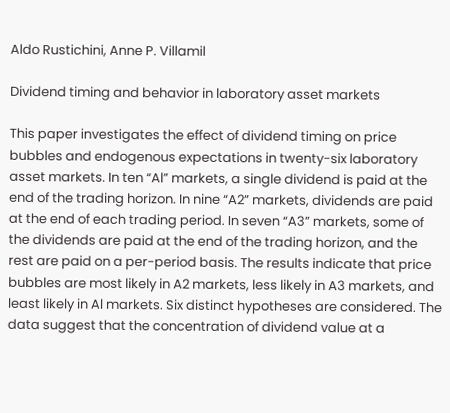Aldo Rustichini, Anne P. Villamil

Dividend timing and behavior in laboratory asset markets

This paper investigates the effect of dividend timing on price bubbles and endogenous expectations in twenty-six laboratory asset markets. In ten “Al” markets, a single dividend is paid at the end of the trading horizon. In nine “A2” markets, dividends are paid at the end of each trading period. In seven “A3” markets, some of the dividends are paid at the end of the trading horizon, and the rest are paid on a per-period basis. The results indicate that price bubbles are most likely in A2 markets, less likely in A3 markets, and least likely in Al markets. Six distinct hypotheses are considered. The data suggest that the concentration of dividend value at a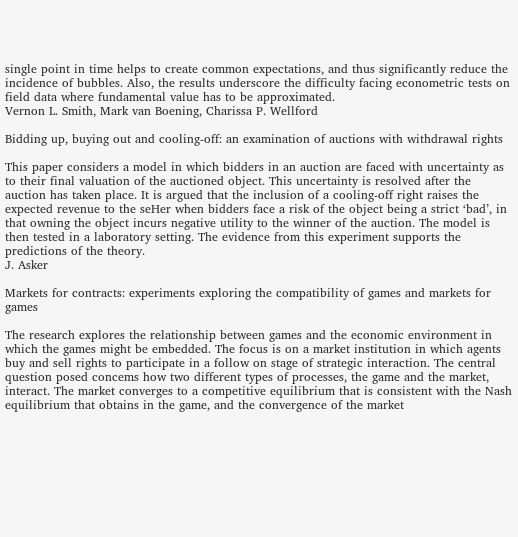single point in time helps to create common expectations, and thus significantly reduce the incidence of bubbles. Also, the results underscore the difficulty facing econometric tests on field data where fundamental value has to be approximated.
Vernon L. Smith, Mark van Boening, Charissa P. Wellford

Bidding up, buying out and cooling-off: an examination of auctions with withdrawal rights

This paper considers a model in which bidders in an auction are faced with uncertainty as to their final valuation of the auctioned object. This uncertainty is resolved after the auction has taken place. It is argued that the inclusion of a cooling-off right raises the expected revenue to the seHer when bidders face a risk of the object being a strict ‘bad’, in that owning the object incurs negative utility to the winner of the auction. The model is then tested in a laboratory setting. The evidence from this experiment supports the predictions of the theory.
J. Asker

Markets for contracts: experiments exploring the compatibility of games and markets for games

The research explores the relationship between games and the economic environment in which the games might be embedded. The focus is on a market institution in which agents buy and sell rights to participate in a follow on stage of strategic interaction. The central question posed concems how two different types of processes, the game and the market, interact. The market converges to a competitive equilibrium that is consistent with the Nash equilibrium that obtains in the game, and the convergence of the market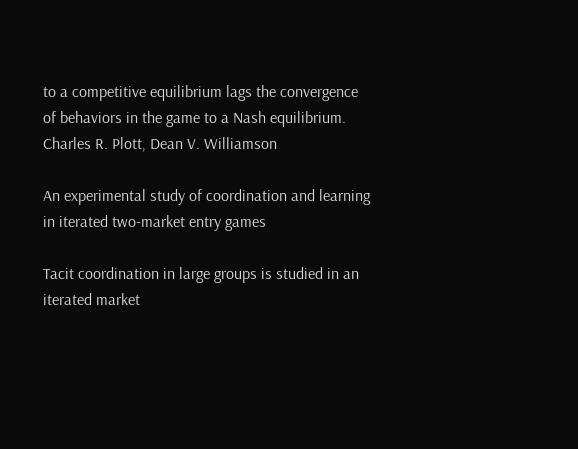to a competitive equilibrium lags the convergence of behaviors in the game to a Nash equilibrium.
Charles R. Plott, Dean V. Williamson

An experimental study of coordination and learning in iterated two-market entry games

Tacit coordination in large groups is studied in an iterated market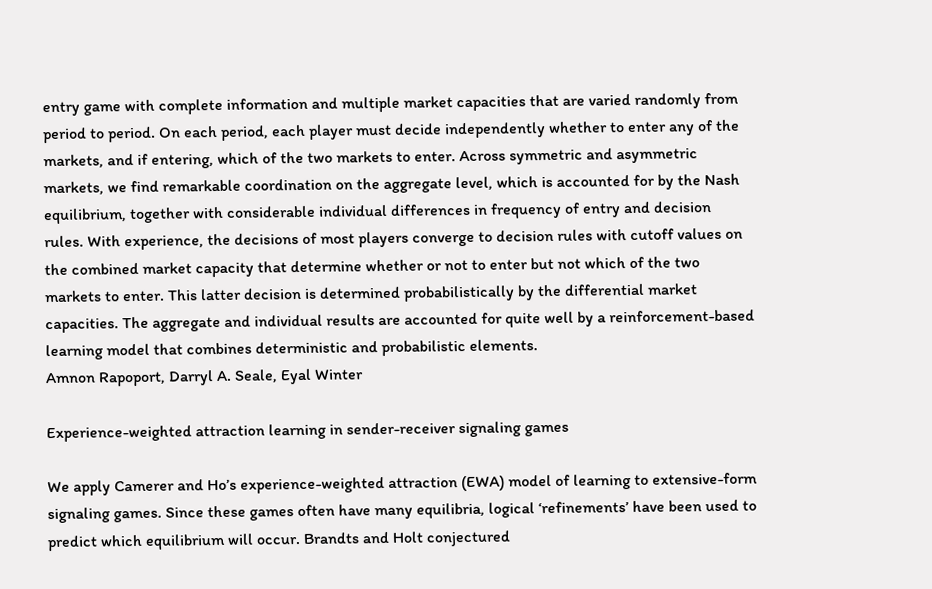entry game with complete information and multiple market capacities that are varied randomly from period to period. On each period, each player must decide independently whether to enter any of the markets, and if entering, which of the two markets to enter. Across symmetric and asymmetric markets, we find remarkable coordination on the aggregate level, which is accounted for by the Nash equilibrium, together with considerable individual differences in frequency of entry and decision rules. With experience, the decisions of most players converge to decision rules with cutoff values on the combined market capacity that determine whether or not to enter but not which of the two markets to enter. This latter decision is determined probabilistically by the differential market capacities. The aggregate and individual results are accounted for quite well by a reinforcement-based learning model that combines deterministic and probabilistic elements.
Amnon Rapoport, Darryl A. Seale, Eyal Winter

Experience-weighted attraction learning in sender-receiver signaling games

We apply Camerer and Ho’s experience-weighted attraction (EWA) model of learning to extensive-form signaling games. Since these games often have many equilibria, logical ‘refinements’ have been used to predict which equilibrium will occur. Brandts and Holt conjectured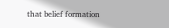that belief formation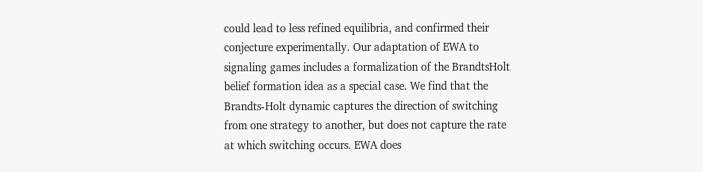could lead to less refined equilibria, and confirmed their conjecture experimentally. Our adaptation of EWA to signaling games includes a formalization of the BrandtsHolt belief formation idea as a special case. We find that the Brandts-Holt dynamic captures the direction of switching from one strategy to another, but does not capture the rate at which switching occurs. EWA does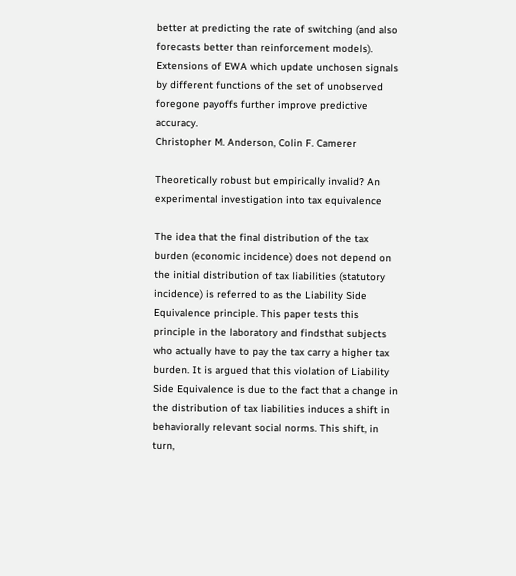better at predicting the rate of switching (and also forecasts better than reinforcement models). Extensions of EWA which update unchosen signals by different functions of the set of unobserved foregone payoffs further improve predictive accuracy.
Christopher M. Anderson, Colin F. Camerer

Theoretically robust but empirically invalid? An experimental investigation into tax equivalence

The idea that the final distribution of the tax burden (economic incidence) does not depend on the initial distribution of tax liabilities (statutory incidence) is referred to as the Liability Side Equivalence principle. This paper tests this principle in the laboratory and findsthat subjects who actually have to pay the tax carry a higher tax burden. It is argued that this violation of Liability Side Equivalence is due to the fact that a change in the distribution of tax liabilities induces a shift in behaviorally relevant social norms. This shift, in turn,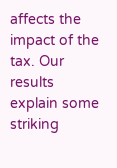affects the impact of the tax. Our results explain some striking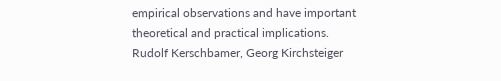empirical observations and have important theoretical and practical implications.
Rudolf Kerschbamer, Georg Kirchsteiger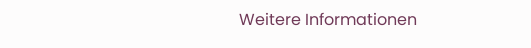Weitere Informationen